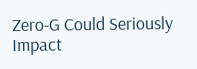Zero-G Could Seriously Impact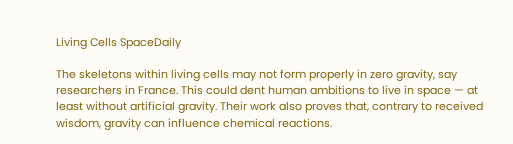Living Cells SpaceDaily

The skeletons within living cells may not form properly in zero gravity, say researchers in France. This could dent human ambitions to live in space — at least without artificial gravity. Their work also proves that, contrary to received wisdom, gravity can influence chemical reactions.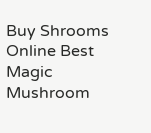Buy Shrooms Online Best Magic Mushroom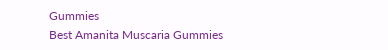Gummies
Best Amanita Muscaria Gummies